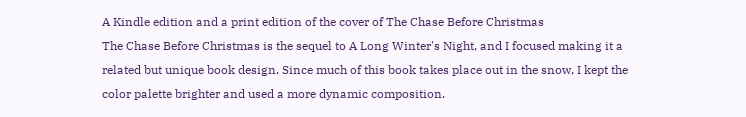A Kindle edition and a print edition of the cover of The Chase Before Christmas
The Chase Before Christmas is the sequel to A Long Winter's Night, and I focused making it a related but unique book design. Since much of this book takes place out in the snow, I kept the color palette brighter and used a more dynamic composition.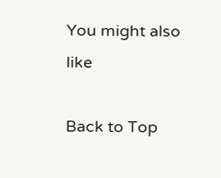You might also like

Back to Top